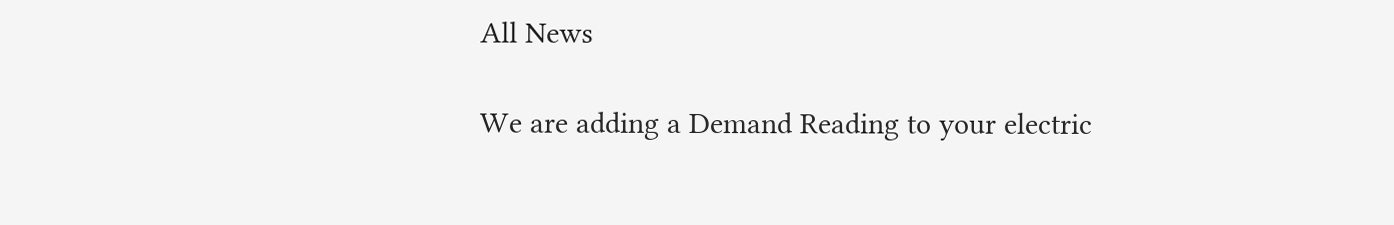All News

We are adding a Demand Reading to your electric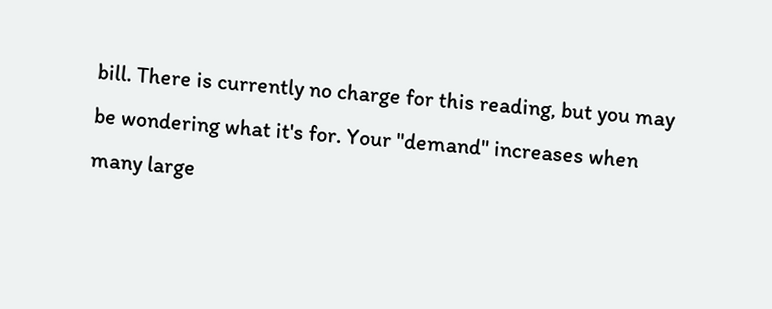bill. There is currently no charge for this reading, but you may be wondering what it's for. Your "demand" increases when many large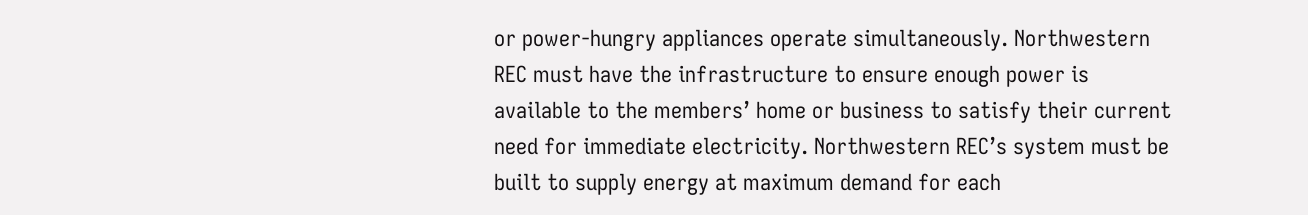or power-hungry appliances operate simultaneously. Northwestern REC must have the infrastructure to ensure enough power is available to the members’ home or business to satisfy their current need for immediate electricity. Northwestern REC’s system must be built to supply energy at maximum demand for each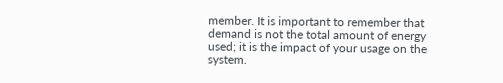member. It is important to remember that demand is not the total amount of energy used; it is the impact of your usage on the system.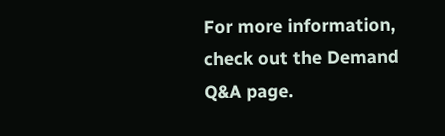For more information, check out the Demand Q&A page.